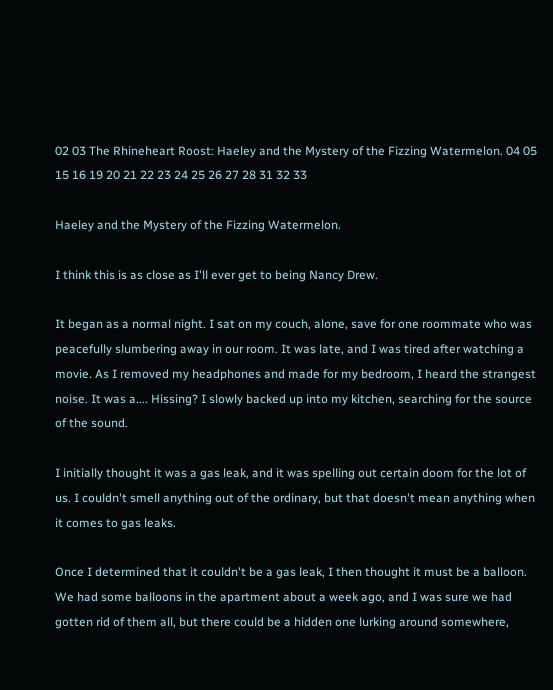02 03 The Rhineheart Roost: Haeley and the Mystery of the Fizzing Watermelon. 04 05 15 16 19 20 21 22 23 24 25 26 27 28 31 32 33

Haeley and the Mystery of the Fizzing Watermelon.

I think this is as close as I'll ever get to being Nancy Drew.

It began as a normal night. I sat on my couch, alone, save for one roommate who was peacefully slumbering away in our room. It was late, and I was tired after watching a movie. As I removed my headphones and made for my bedroom, I heard the strangest noise. It was a.... Hissing? I slowly backed up into my kitchen, searching for the source of the sound.

I initially thought it was a gas leak, and it was spelling out certain doom for the lot of us. I couldn't smell anything out of the ordinary, but that doesn't mean anything when it comes to gas leaks.

Once I determined that it couldn't be a gas leak, I then thought it must be a balloon. We had some balloons in the apartment about a week ago, and I was sure we had gotten rid of them all, but there could be a hidden one lurking around somewhere,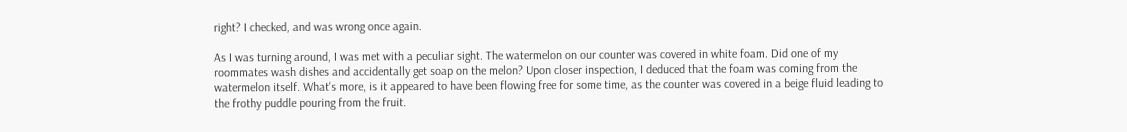right? I checked, and was wrong once again.

As I was turning around, I was met with a peculiar sight. The watermelon on our counter was covered in white foam. Did one of my roommates wash dishes and accidentally get soap on the melon? Upon closer inspection, I deduced that the foam was coming from the watermelon itself. What's more, is it appeared to have been flowing free for some time, as the counter was covered in a beige fluid leading to the frothy puddle pouring from the fruit.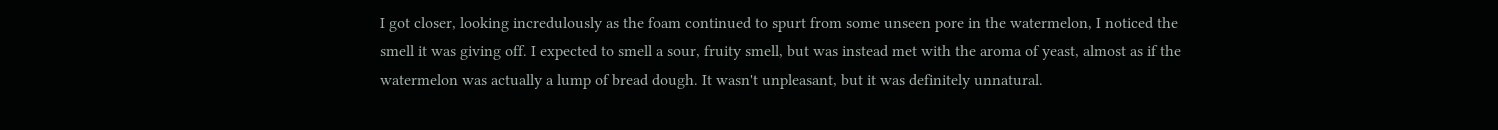I got closer, looking incredulously as the foam continued to spurt from some unseen pore in the watermelon, I noticed the smell it was giving off. I expected to smell a sour, fruity smell, but was instead met with the aroma of yeast, almost as if the watermelon was actually a lump of bread dough. It wasn't unpleasant, but it was definitely unnatural.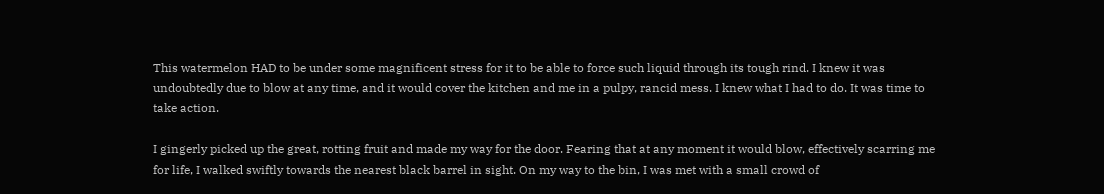This watermelon HAD to be under some magnificent stress for it to be able to force such liquid through its tough rind. I knew it was undoubtedly due to blow at any time, and it would cover the kitchen and me in a pulpy, rancid mess. I knew what I had to do. It was time to take action.

I gingerly picked up the great, rotting fruit and made my way for the door. Fearing that at any moment it would blow, effectively scarring me for life, I walked swiftly towards the nearest black barrel in sight. On my way to the bin, I was met with a small crowd of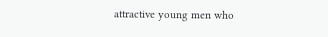attractive young men who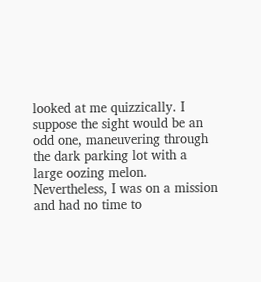looked at me quizzically. I suppose the sight would be an odd one, maneuvering through the dark parking lot with a large oozing melon. Nevertheless, I was on a mission and had no time to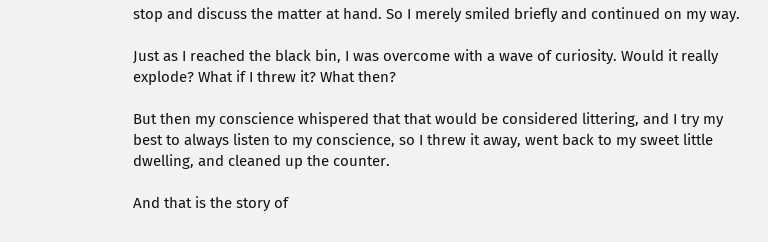stop and discuss the matter at hand. So I merely smiled briefly and continued on my way.

Just as I reached the black bin, I was overcome with a wave of curiosity. Would it really explode? What if I threw it? What then?

But then my conscience whispered that that would be considered littering, and I try my best to always listen to my conscience, so I threw it away, went back to my sweet little dwelling, and cleaned up the counter.

And that is the story of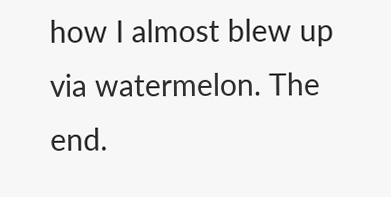how I almost blew up via watermelon. The end.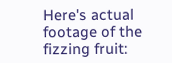Here's actual footage of the fizzing fruit: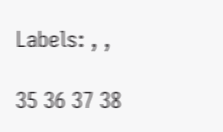Labels: , ,

35 36 37 38